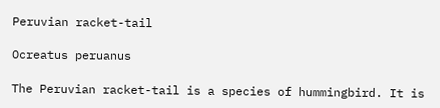Peruvian racket-tail

Ocreatus peruanus

The Peruvian racket-tail is a species of hummingbird. It is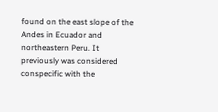found on the east slope of the Andes in Ecuador and northeastern Peru. It previously was considered conspecific with the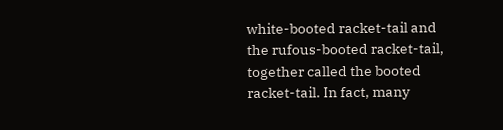white-booted racket-tail and the rufous-booted racket-tail, together called the booted racket-tail. In fact, many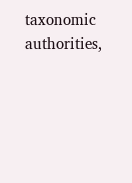taxonomic authorities,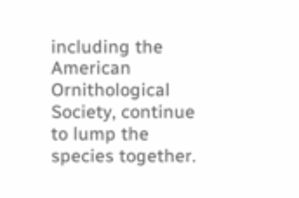including the American Ornithological Society, continue to lump the species together.